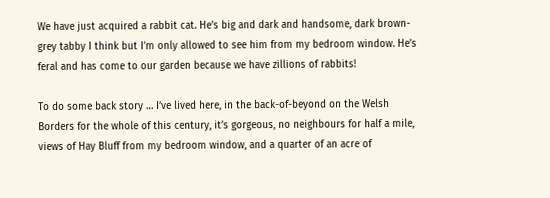We have just acquired a rabbit cat. He’s big and dark and handsome, dark brown-grey tabby I think but I’m only allowed to see him from my bedroom window. He’s feral and has come to our garden because we have zillions of rabbits!

To do some back story … I’ve lived here, in the back-of-beyond on the Welsh Borders for the whole of this century, it’s gorgeous, no neighbours for half a mile, views of Hay Bluff from my bedroom window, and a quarter of an acre of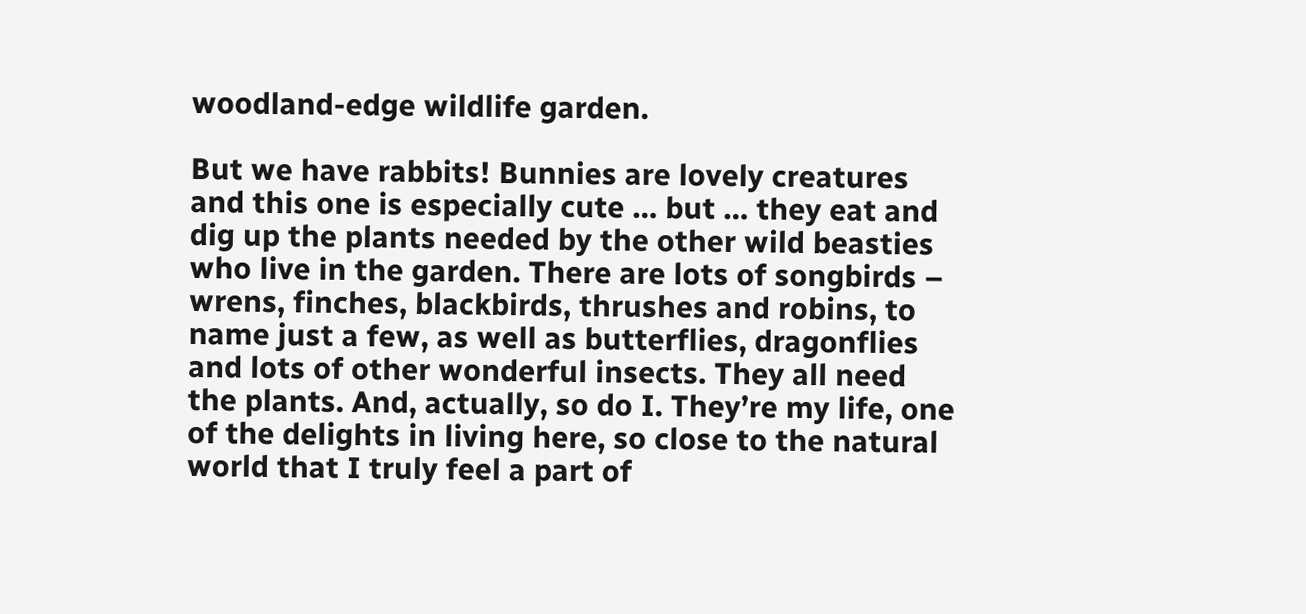woodland-edge wildlife garden.

But we have rabbits! Bunnies are lovely creatures and this one is especially cute … but … they eat and dig up the plants needed by the other wild beasties who live in the garden. There are lots of songbirds – wrens, finches, blackbirds, thrushes and robins, to name just a few, as well as butterflies, dragonflies and lots of other wonderful insects. They all need the plants. And, actually, so do I. They’re my life, one of the delights in living here, so close to the natural world that I truly feel a part of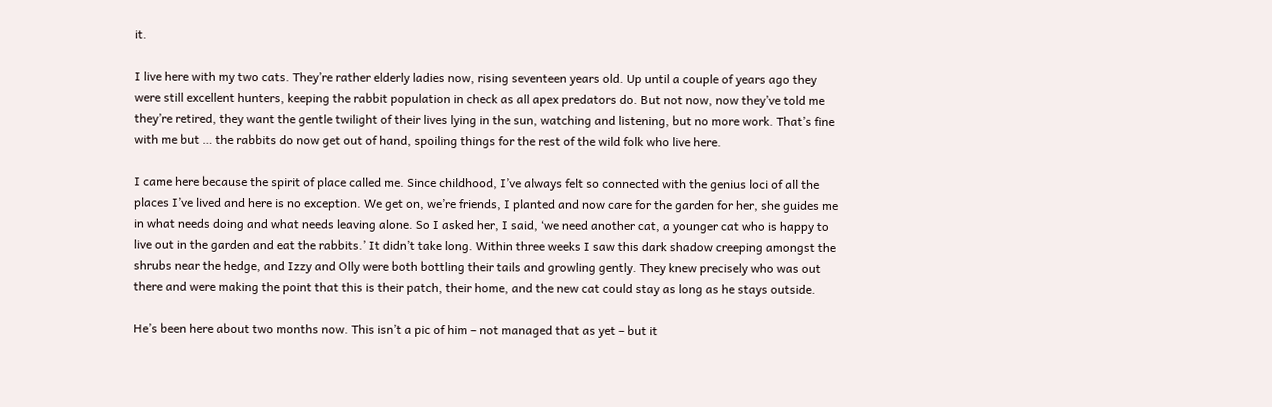it.

I live here with my two cats. They’re rather elderly ladies now, rising seventeen years old. Up until a couple of years ago they were still excellent hunters, keeping the rabbit population in check as all apex predators do. But not now, now they’ve told me they’re retired, they want the gentle twilight of their lives lying in the sun, watching and listening, but no more work. That’s fine with me but … the rabbits do now get out of hand, spoiling things for the rest of the wild folk who live here.

I came here because the spirit of place called me. Since childhood, I’ve always felt so connected with the genius loci of all the places I’ve lived and here is no exception. We get on, we’re friends, I planted and now care for the garden for her, she guides me in what needs doing and what needs leaving alone. So I asked her, I said, ‘we need another cat, a younger cat who is happy to live out in the garden and eat the rabbits.’ It didn’t take long. Within three weeks I saw this dark shadow creeping amongst the shrubs near the hedge, and Izzy and Olly were both bottling their tails and growling gently. They knew precisely who was out there and were making the point that this is their patch, their home, and the new cat could stay as long as he stays outside.

He’s been here about two months now. This isn’t a pic of him – not managed that as yet – but it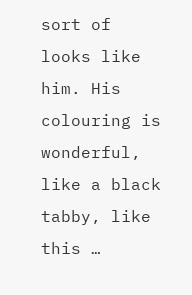sort of looks like him. His colouring is wonderful, like a black tabby, like this …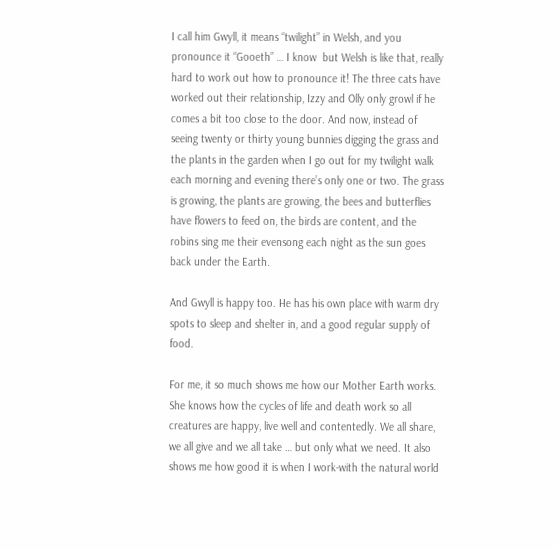I call him Gwyll, it means “twilight” in Welsh, and you pronounce it “Gooeth” … I know  but Welsh is like that, really hard to work out how to pronounce it! The three cats have worked out their relationship, Izzy and Olly only growl if he comes a bit too close to the door. And now, instead of seeing twenty or thirty young bunnies digging the grass and the plants in the garden when I go out for my twilight walk each morning and evening there’s only one or two. The grass is growing, the plants are growing, the bees and butterflies have flowers to feed on, the birds are content, and the robins sing me their evensong each night as the sun goes back under the Earth.

And Gwyll is happy too. He has his own place with warm dry spots to sleep and shelter in, and a good regular supply of food.

For me, it so much shows me how our Mother Earth works. She knows how the cycles of life and death work so all creatures are happy, live well and contentedly. We all share, we all give and we all take … but only what we need. It also shows me how good it is when I work-with the natural world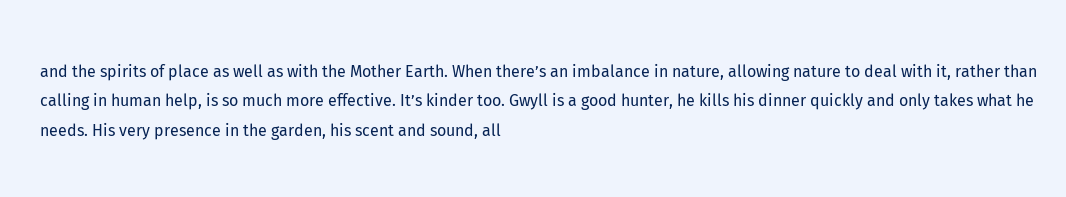and the spirits of place as well as with the Mother Earth. When there’s an imbalance in nature, allowing nature to deal with it, rather than calling in human help, is so much more effective. It’s kinder too. Gwyll is a good hunter, he kills his dinner quickly and only takes what he needs. His very presence in the garden, his scent and sound, all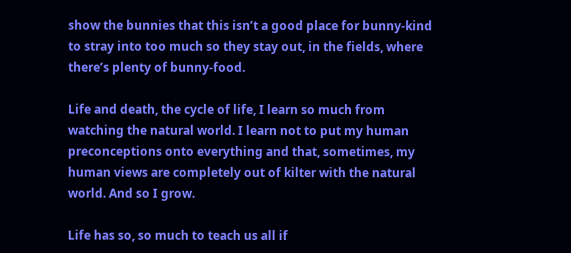show the bunnies that this isn’t a good place for bunny-kind to stray into too much so they stay out, in the fields, where there’s plenty of bunny-food.

Life and death, the cycle of life, I learn so much from watching the natural world. I learn not to put my human preconceptions onto everything and that, sometimes, my human views are completely out of kilter with the natural world. And so I grow.

Life has so, so much to teach us all if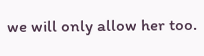we will only allow her too.